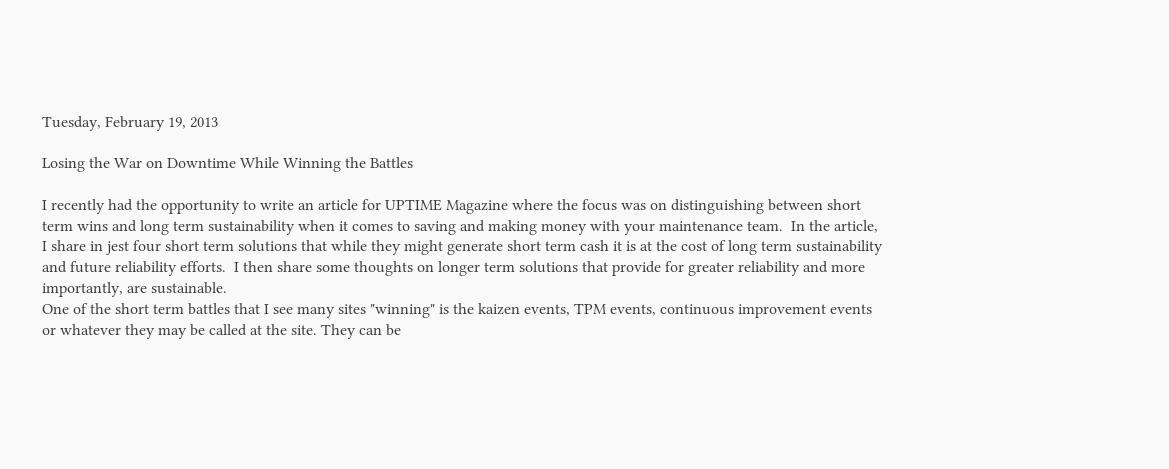Tuesday, February 19, 2013

Losing the War on Downtime While Winning the Battles

I recently had the opportunity to write an article for UPTIME Magazine where the focus was on distinguishing between short term wins and long term sustainability when it comes to saving and making money with your maintenance team.  In the article, I share in jest four short term solutions that while they might generate short term cash it is at the cost of long term sustainability and future reliability efforts.  I then share some thoughts on longer term solutions that provide for greater reliability and more importantly, are sustainable.
One of the short term battles that I see many sites "winning" is the kaizen events, TPM events, continuous improvement events or whatever they may be called at the site. They can be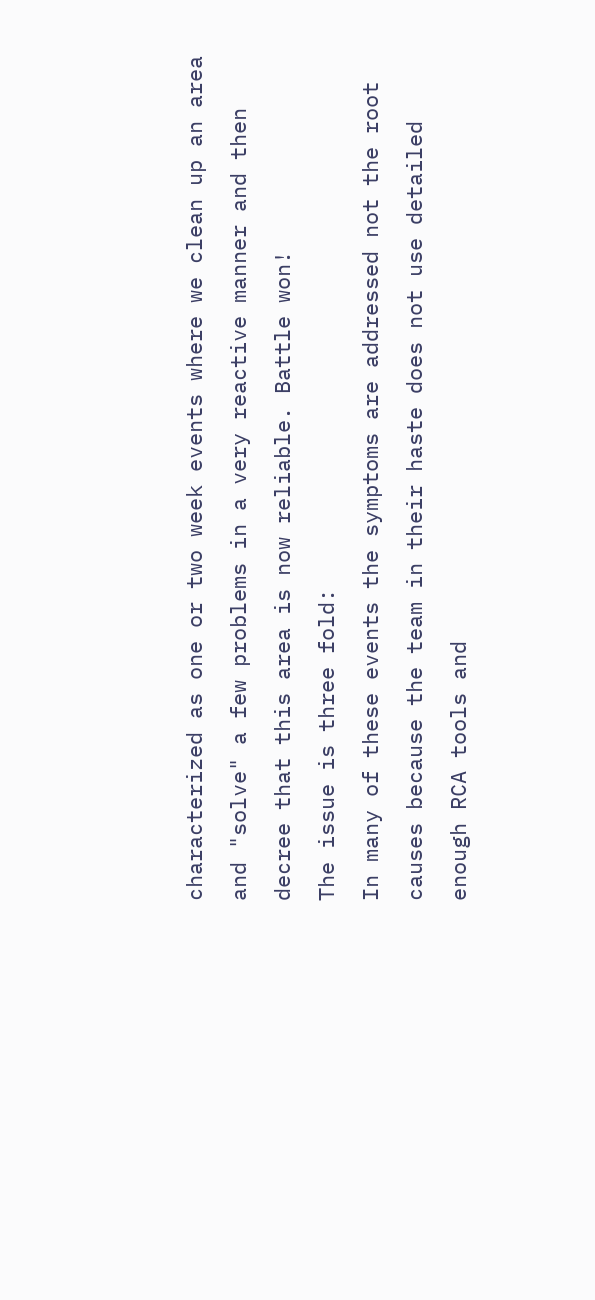characterized as one or two week events where we clean up an area and "solve" a few problems in a very reactive manner and then decree that this area is now reliable. Battle won!
The issue is three fold:
In many of these events the symptoms are addressed not the root causes because the team in their haste does not use detailed enough RCA tools and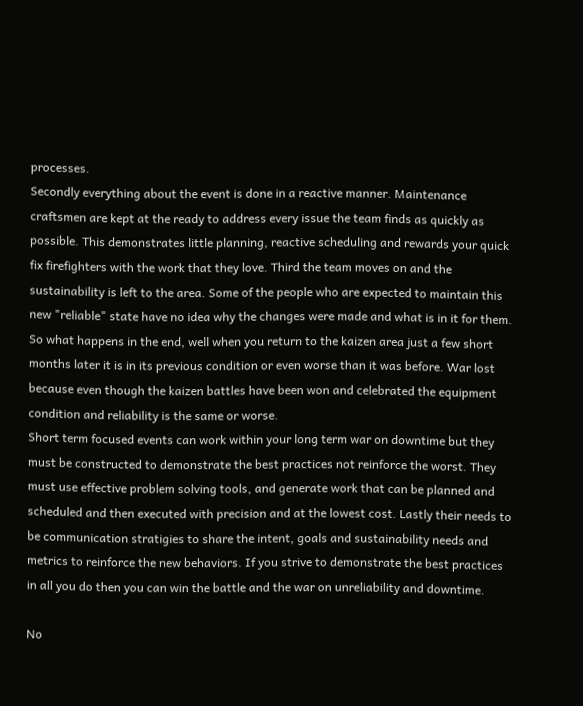processes.
Secondly everything about the event is done in a reactive manner. Maintenance craftsmen are kept at the ready to address every issue the team finds as quickly as possible. This demonstrates little planning, reactive scheduling and rewards your quick fix firefighters with the work that they love. Third the team moves on and the sustainability is left to the area. Some of the people who are expected to maintain this new "reliable" state have no idea why the changes were made and what is in it for them.
So what happens in the end, well when you return to the kaizen area just a few short months later it is in its previous condition or even worse than it was before. War lost because even though the kaizen battles have been won and celebrated the equipment condition and reliability is the same or worse.
Short term focused events can work within your long term war on downtime but they must be constructed to demonstrate the best practices not reinforce the worst. They must use effective problem solving tools, and generate work that can be planned and scheduled and then executed with precision and at the lowest cost. Lastly their needs to be communication stratigies to share the intent, goals and sustainability needs and metrics to reinforce the new behaviors. If you strive to demonstrate the best practices in all you do then you can win the battle and the war on unreliability and downtime.

No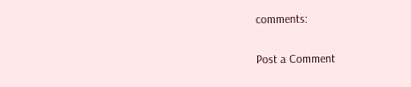comments:

Post a Comment